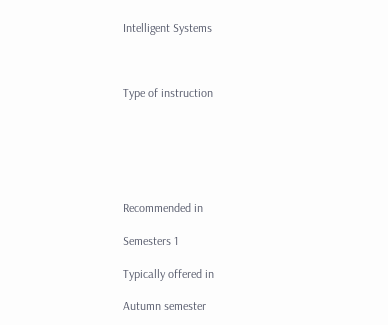Intelligent Systems



Type of instruction






Recommended in

Semesters 1

Typically offered in

Autumn semester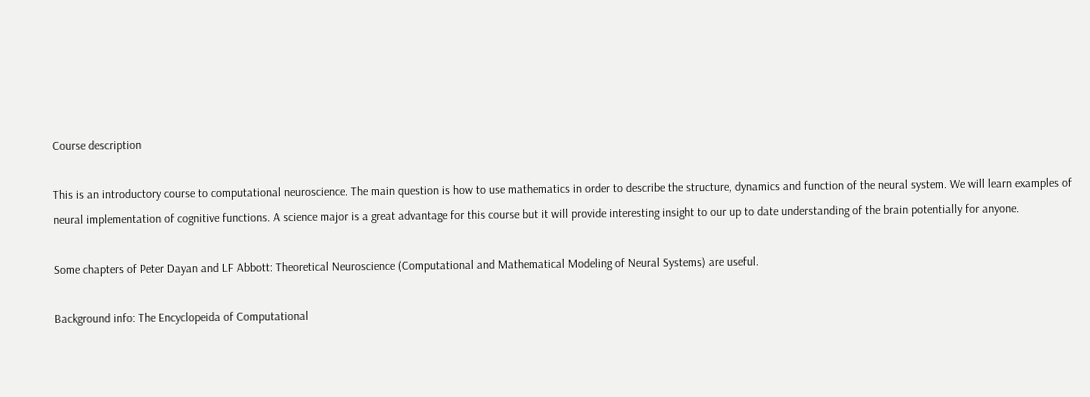Course description

This is an introductory course to computational neuroscience. The main question is how to use mathematics in order to describe the structure, dynamics and function of the neural system. We will learn examples of neural implementation of cognitive functions. A science major is a great advantage for this course but it will provide interesting insight to our up to date understanding of the brain potentially for anyone.

Some chapters of Peter Dayan and LF Abbott: Theoretical Neuroscience (Computational and Mathematical Modeling of Neural Systems) are useful.

Background info: The Encyclopeida of Computational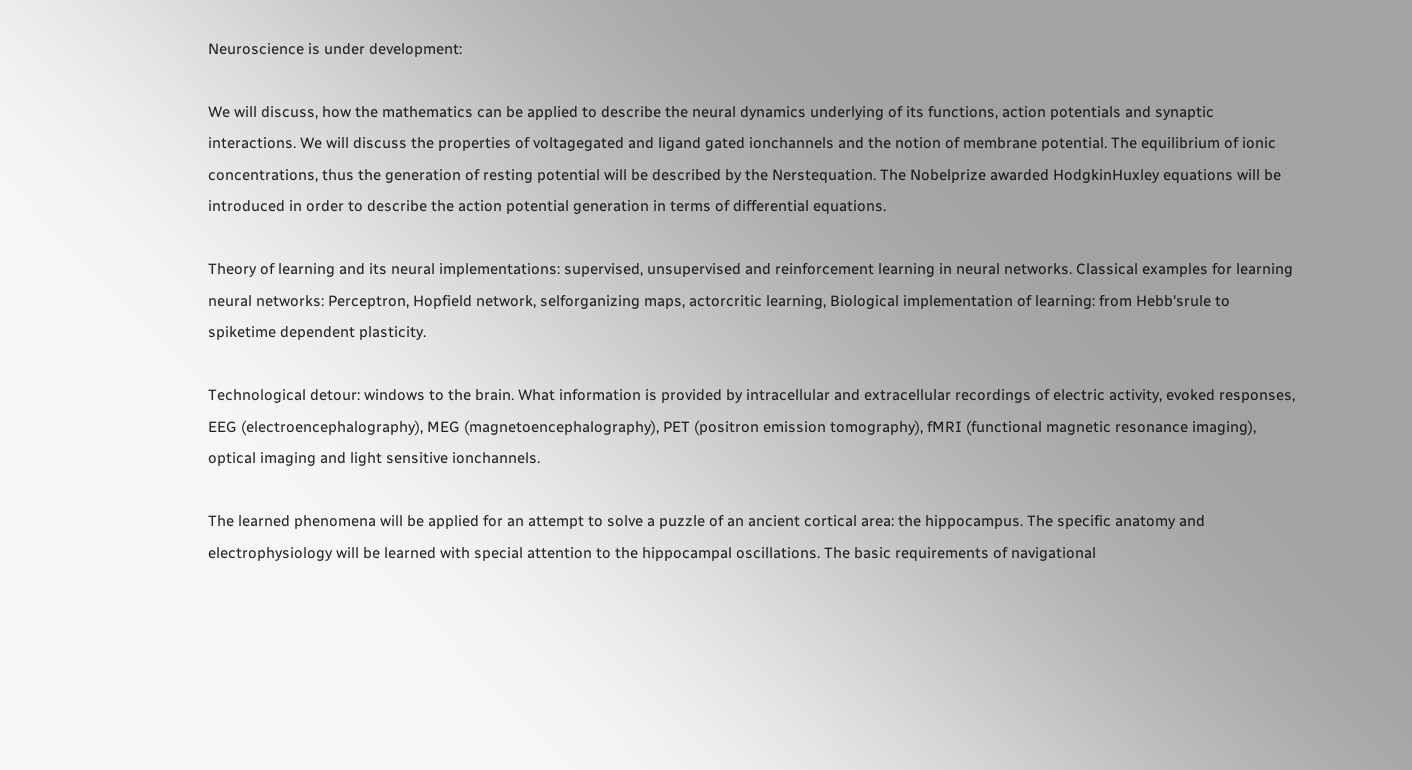Neuroscience is under development:

We will discuss, how the mathematics can be applied to describe the neural dynamics underlying of its functions, action potentials and synaptic interactions. We will discuss the properties of voltagegated and ligand gated ionchannels and the notion of membrane potential. The equilibrium of ionic concentrations, thus the generation of resting potential will be described by the Nerstequation. The Nobelprize awarded HodgkinHuxley equations will be introduced in order to describe the action potential generation in terms of differential equations.

Theory of learning and its neural implementations: supervised, unsupervised and reinforcement learning in neural networks. Classical examples for learning neural networks: Perceptron, Hopfield network, selforganizing maps, actorcritic learning, Biological implementation of learning: from Hebb'srule to spiketime dependent plasticity.

Technological detour: windows to the brain. What information is provided by intracellular and extracellular recordings of electric activity, evoked responses, EEG (electroencephalography), MEG (magnetoencephalography), PET (positron emission tomography), fMRI (functional magnetic resonance imaging), optical imaging and light sensitive ionchannels.

The learned phenomena will be applied for an attempt to solve a puzzle of an ancient cortical area: the hippocampus. The specific anatomy and electrophysiology will be learned with special attention to the hippocampal oscillations. The basic requirements of navigational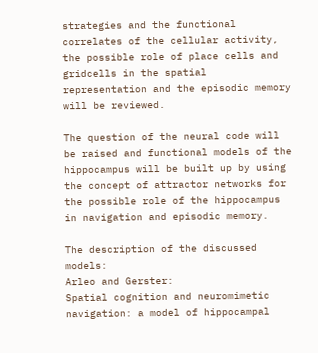strategies and the functional correlates of the cellular activity, the possible role of place cells and gridcells in the spatial representation and the episodic memory will be reviewed.

The question of the neural code will be raised and functional models of the hippocampus will be built up by using the concept of attractor networks for the possible role of the hippocampus in navigation and episodic memory.

The description of the discussed models:
Arleo and Gerster:
Spatial cognition and neuromimetic navigation: a model of hippocampal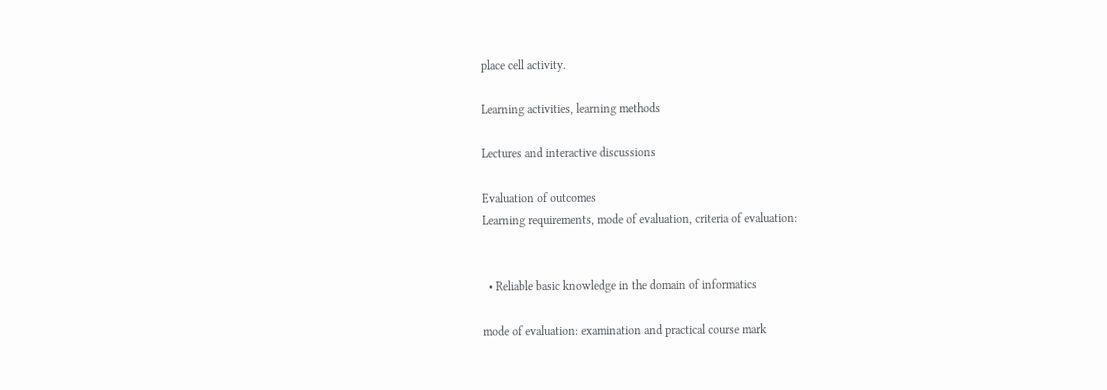place cell activity.

Learning activities, learning methods

Lectures and interactive discussions

Evaluation of outcomes
Learning requirements, mode of evaluation, criteria of evaluation:


  • Reliable basic knowledge in the domain of informatics

mode of evaluation: examination and practical course mark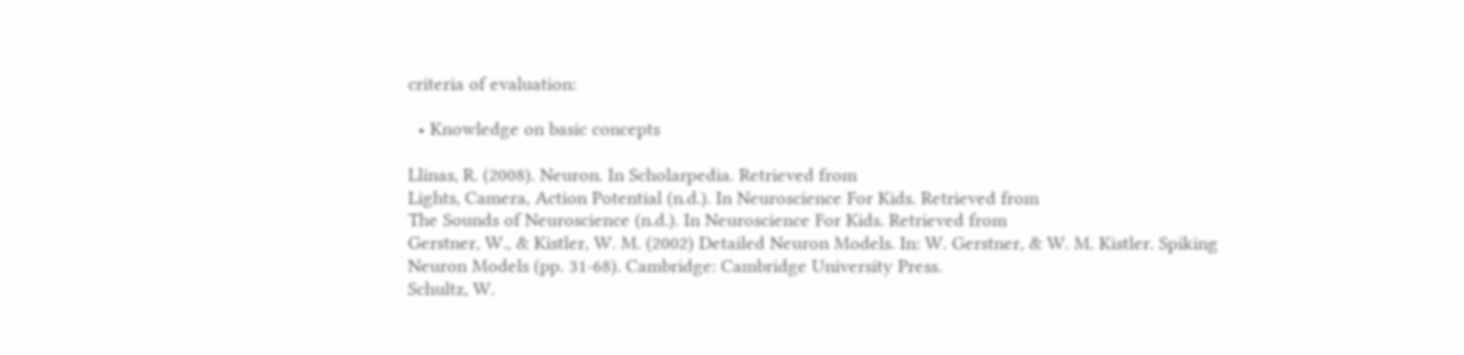criteria of evaluation:

  • Knowledge on basic concepts

Llinas, R. (2008). Neuron. In Scholarpedia. Retrieved from
Lights, Camera, Action Potential (n.d.). In Neuroscience For Kids. Retrieved from
The Sounds of Neuroscience (n.d.). In Neuroscience For Kids. Retrieved from
Gerstner, W., & Kistler, W. M. (2002) Detailed Neuron Models. In: W. Gerstner, & W. M. Kistler. Spiking Neuron Models (pp. 31-68). Cambridge: Cambridge University Press.
Schultz, W.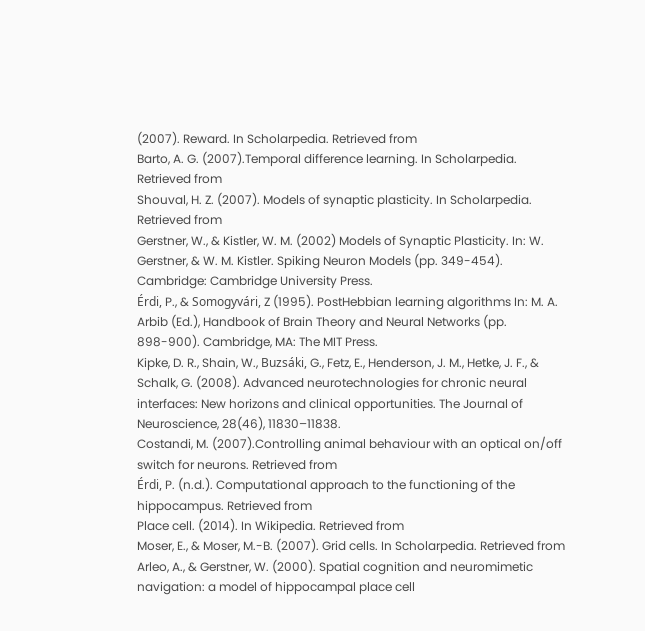(2007). Reward. In Scholarpedia. Retrieved from
Barto, A. G. (2007).Temporal difference learning. In Scholarpedia. Retrieved from
Shouval, H. Z. (2007). Models of synaptic plasticity. In Scholarpedia. Retrieved from
Gerstner, W., & Kistler, W. M. (2002) Models of Synaptic Plasticity. In: W. Gerstner, & W. M. Kistler. Spiking Neuron Models (pp. 349-454). Cambridge: Cambridge University Press.
Érdi, P., & Somogyvári, Z (1995). PostHebbian learning algorithms In: M. A. Arbib (Ed.), Handbook of Brain Theory and Neural Networks (pp. 898-900). Cambridge, MA: The MIT Press.
Kipke, D. R., Shain, W., Buzsáki, G., Fetz, E., Henderson, J. M., Hetke, J. F., & Schalk, G. (2008). Advanced neurotechnologies for chronic neural interfaces: New horizons and clinical opportunities. The Journal of Neuroscience, 28(46), 11830–11838.
Costandi, M. (2007).Controlling animal behaviour with an optical on/off switch for neurons. Retrieved from
Érdi, P. (n.d.). Computational approach to the functioning of the hippocampus. Retrieved from
Place cell. (2014). In Wikipedia. Retrieved from
Moser, E., & Moser, M.-B. (2007). Grid cells. In Scholarpedia. Retrieved from
Arleo, A., & Gerstner, W. (2000). Spatial cognition and neuromimetic navigation: a model of hippocampal place cell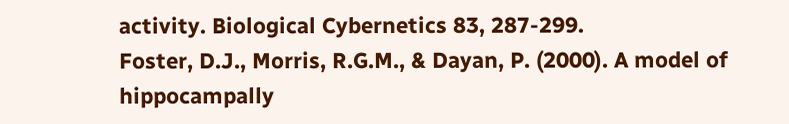activity. Biological Cybernetics 83, 287-299.
Foster, D.J., Morris, R.G.M., & Dayan, P. (2000). A model of hippocampally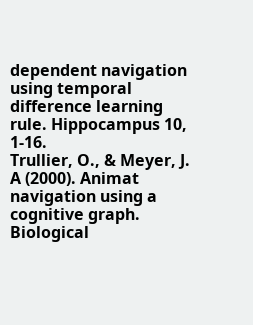dependent navigation using temporal difference learning rule. Hippocampus 10, 1-16.
Trullier, O., & Meyer, J. A (2000). Animat navigation using a cognitive graph. Biological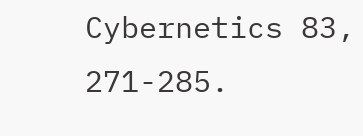Cybernetics 83, 271-285.